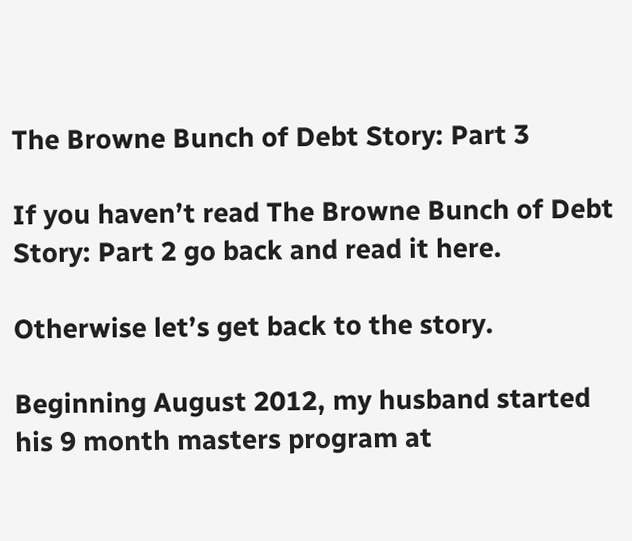The Browne Bunch of Debt Story: Part 3

If you haven’t read The Browne Bunch of Debt Story: Part 2 go back and read it here.

Otherwise let’s get back to the story.

Beginning August 2012, my husband started his 9 month masters program at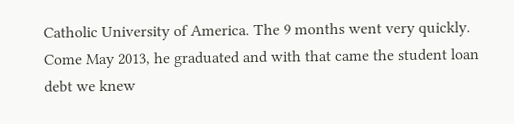Catholic University of America. The 9 months went very quickly. Come May 2013, he graduated and with that came the student loan debt we knew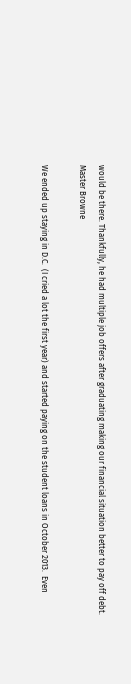would be there. Thankfully, he had multiple job offers after graduating making our financial situation better to pay off debt. Master Browne

We ended up staying in D.C.  (I cried a lot the first year) and started paying on the student loans in October 2013.  Even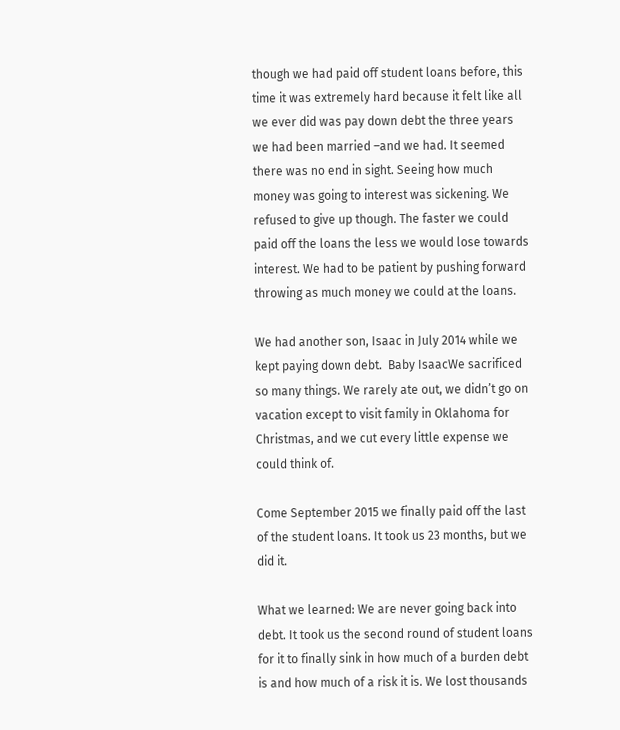though we had paid off student loans before, this time it was extremely hard because it felt like all we ever did was pay down debt the three years we had been married –and we had. It seemed there was no end in sight. Seeing how much money was going to interest was sickening. We refused to give up though. The faster we could paid off the loans the less we would lose towards interest. We had to be patient by pushing forward throwing as much money we could at the loans.

We had another son, Isaac in July 2014 while we kept paying down debt.  Baby IsaacWe sacrificed so many things. We rarely ate out, we didn’t go on vacation except to visit family in Oklahoma for Christmas, and we cut every little expense we could think of.

Come September 2015 we finally paid off the last of the student loans. It took us 23 months, but we did it.

What we learned: We are never going back into debt. It took us the second round of student loans for it to finally sink in how much of a burden debt is and how much of a risk it is. We lost thousands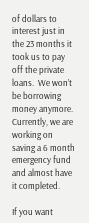of dollars to interest just in the 23 months it took us to pay off the private loans.  We won’t be borrowing  money anymore.  Currently, we are working on saving a 6 month emergency fund and almost have it completed.

If you want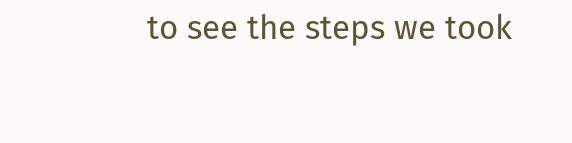to see the steps we took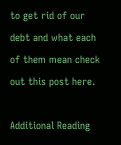to get rid of our debt and what each of them mean check out this post here.

Additional Reading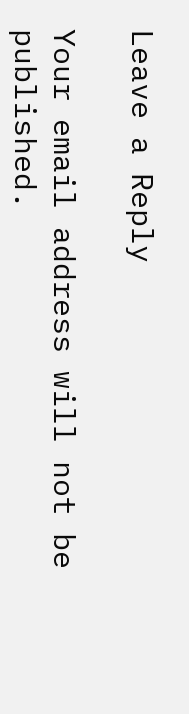Leave a Reply

Your email address will not be published.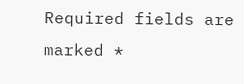Required fields are marked *